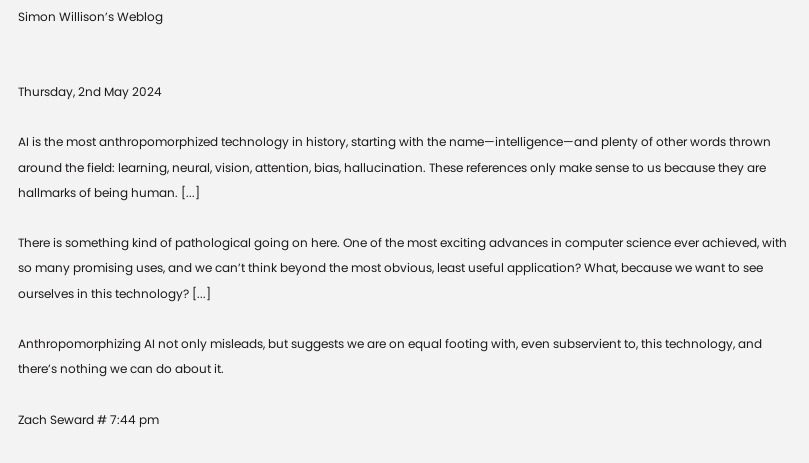Simon Willison’s Weblog


Thursday, 2nd May 2024

AI is the most anthropomorphized technology in history, starting with the name—intelligence—and plenty of other words thrown around the field: learning, neural, vision, attention, bias, hallucination. These references only make sense to us because they are hallmarks of being human. [...]

There is something kind of pathological going on here. One of the most exciting advances in computer science ever achieved, with so many promising uses, and we can’t think beyond the most obvious, least useful application? What, because we want to see ourselves in this technology? [...]

Anthropomorphizing AI not only misleads, but suggests we are on equal footing with, even subservient to, this technology, and there’s nothing we can do about it.

Zach Seward # 7:44 pm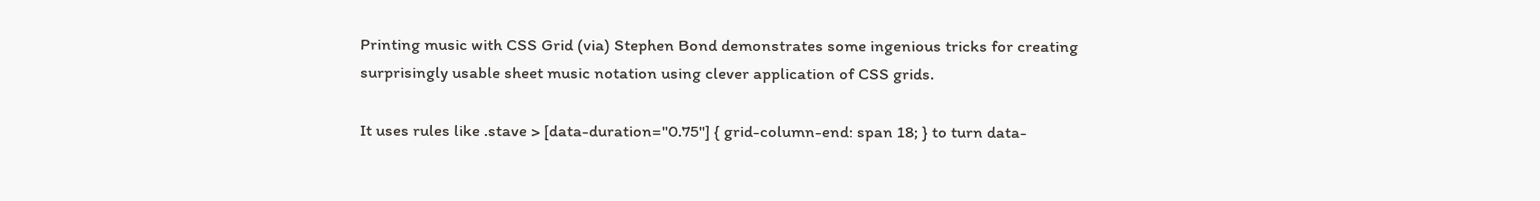Printing music with CSS Grid (via) Stephen Bond demonstrates some ingenious tricks for creating surprisingly usable sheet music notation using clever application of CSS grids.

It uses rules like .stave > [data-duration="0.75"] { grid-column-end: span 18; } to turn data-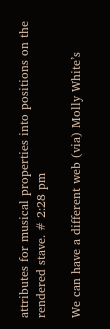attributes for musical properties into positions on the rendered stave. # 2:28 pm

We can have a different web (via) Molly White’s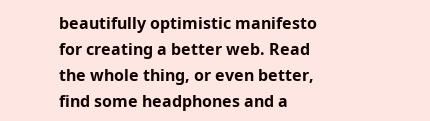beautifully optimistic manifesto for creating a better web. Read the whole thing, or even better, find some headphones and a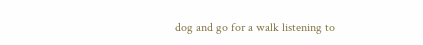dog and go for a walk listening to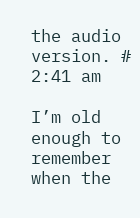the audio version. # 2:41 am

I’m old enough to remember when the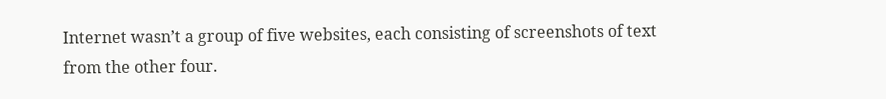Internet wasn’t a group of five websites, each consisting of screenshots of text from the other four.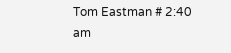Tom Eastman # 2:40 am